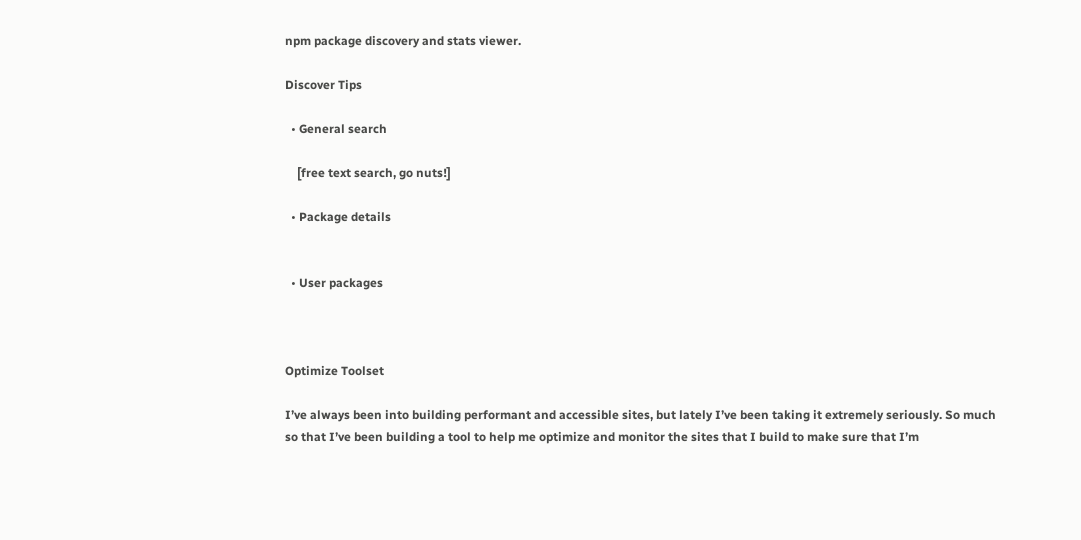npm package discovery and stats viewer.

Discover Tips

  • General search

    [free text search, go nuts!]

  • Package details


  • User packages



Optimize Toolset

I’ve always been into building performant and accessible sites, but lately I’ve been taking it extremely seriously. So much so that I’ve been building a tool to help me optimize and monitor the sites that I build to make sure that I’m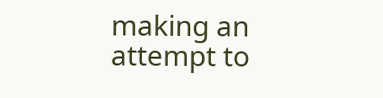making an attempt to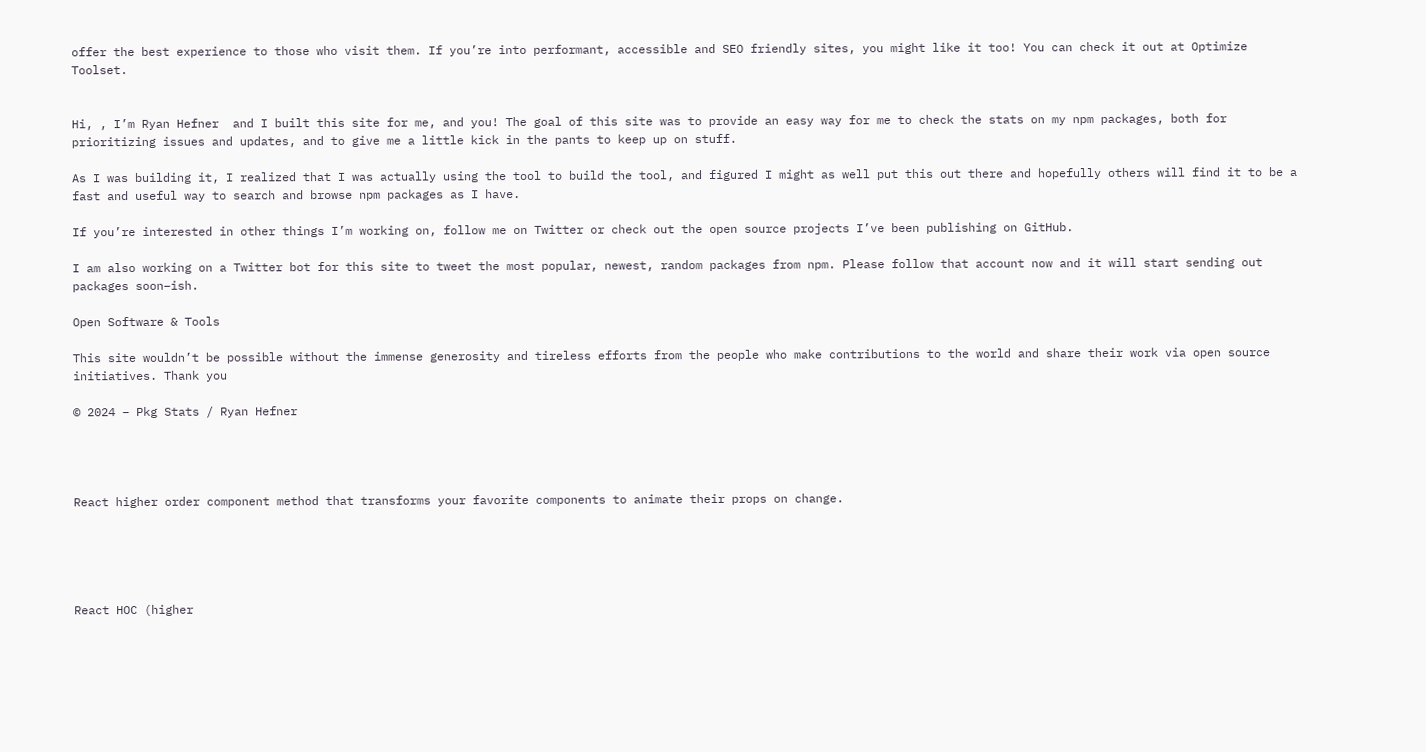offer the best experience to those who visit them. If you’re into performant, accessible and SEO friendly sites, you might like it too! You can check it out at Optimize Toolset.


Hi, , I’m Ryan Hefner  and I built this site for me, and you! The goal of this site was to provide an easy way for me to check the stats on my npm packages, both for prioritizing issues and updates, and to give me a little kick in the pants to keep up on stuff.

As I was building it, I realized that I was actually using the tool to build the tool, and figured I might as well put this out there and hopefully others will find it to be a fast and useful way to search and browse npm packages as I have.

If you’re interested in other things I’m working on, follow me on Twitter or check out the open source projects I’ve been publishing on GitHub.

I am also working on a Twitter bot for this site to tweet the most popular, newest, random packages from npm. Please follow that account now and it will start sending out packages soon–ish.

Open Software & Tools

This site wouldn’t be possible without the immense generosity and tireless efforts from the people who make contributions to the world and share their work via open source initiatives. Thank you

© 2024 – Pkg Stats / Ryan Hefner




React higher order component method that transforms your favorite components to animate their props on change.





React HOC (higher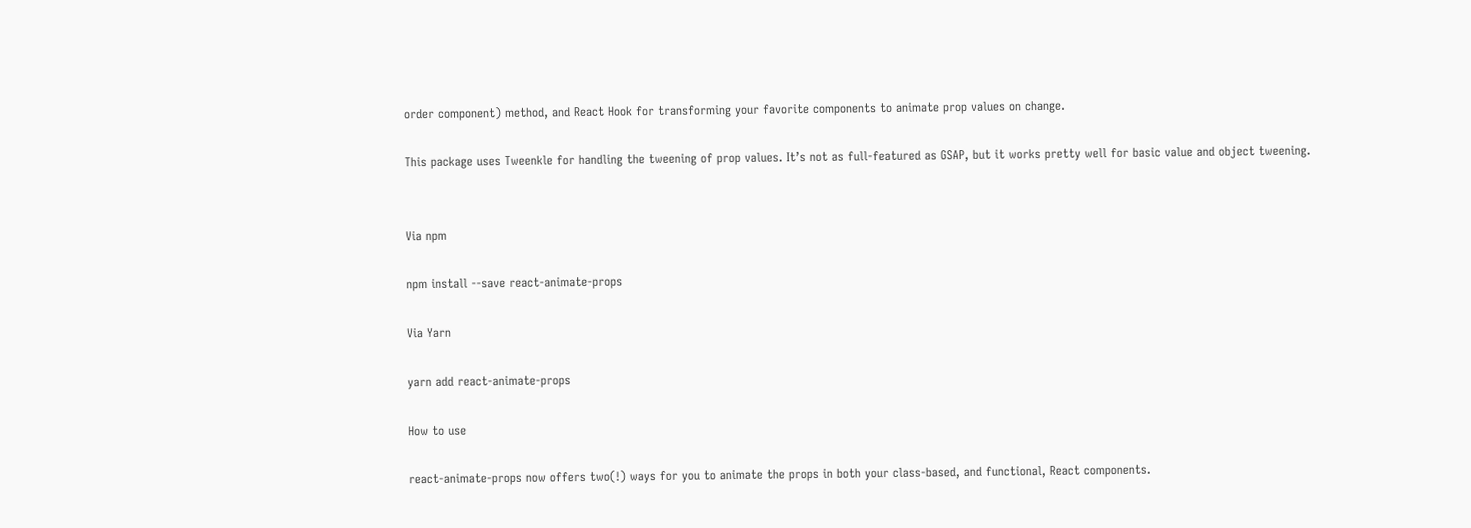order component) method, and React Hook for transforming your favorite components to animate prop values on change.

This package uses Tweenkle for handling the tweening of prop values. It’s not as full-featured as GSAP, but it works pretty well for basic value and object tweening.


Via npm

npm install --save react-animate-props

Via Yarn

yarn add react-animate-props

How to use

react-animate-props now offers two(!) ways for you to animate the props in both your class-based, and functional, React components.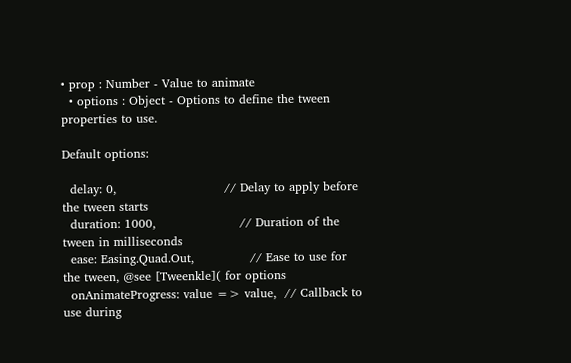• prop : Number - Value to animate
  • options : Object - Options to define the tween properties to use.

Default options:

  delay: 0,                           // Delay to apply before the tween starts
  duration: 1000,                     // Duration of the tween in milliseconds
  ease: Easing.Quad.Out,              // Ease to use for the tween, @see [Tweenkle]( for options
  onAnimateProgress: value => value,  // Callback to use during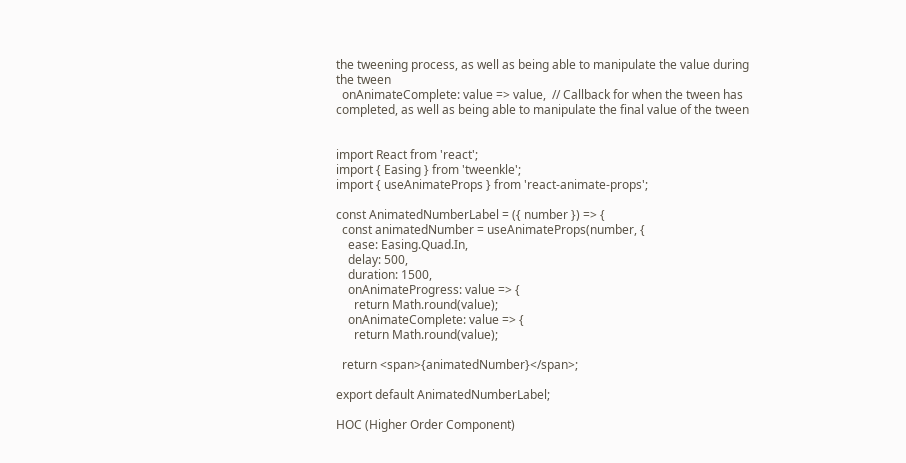the tweening process, as well as being able to manipulate the value during the tween
  onAnimateComplete: value => value,  // Callback for when the tween has completed, as well as being able to manipulate the final value of the tween


import React from 'react';
import { Easing } from 'tweenkle';
import { useAnimateProps } from 'react-animate-props';

const AnimatedNumberLabel = ({ number }) => {
  const animatedNumber = useAnimateProps(number, {
    ease: Easing.Quad.In,
    delay: 500,
    duration: 1500,
    onAnimateProgress: value => {
      return Math.round(value);
    onAnimateComplete: value => {
      return Math.round(value);

  return <span>{animatedNumber}</span>;

export default AnimatedNumberLabel;

HOC (Higher Order Component)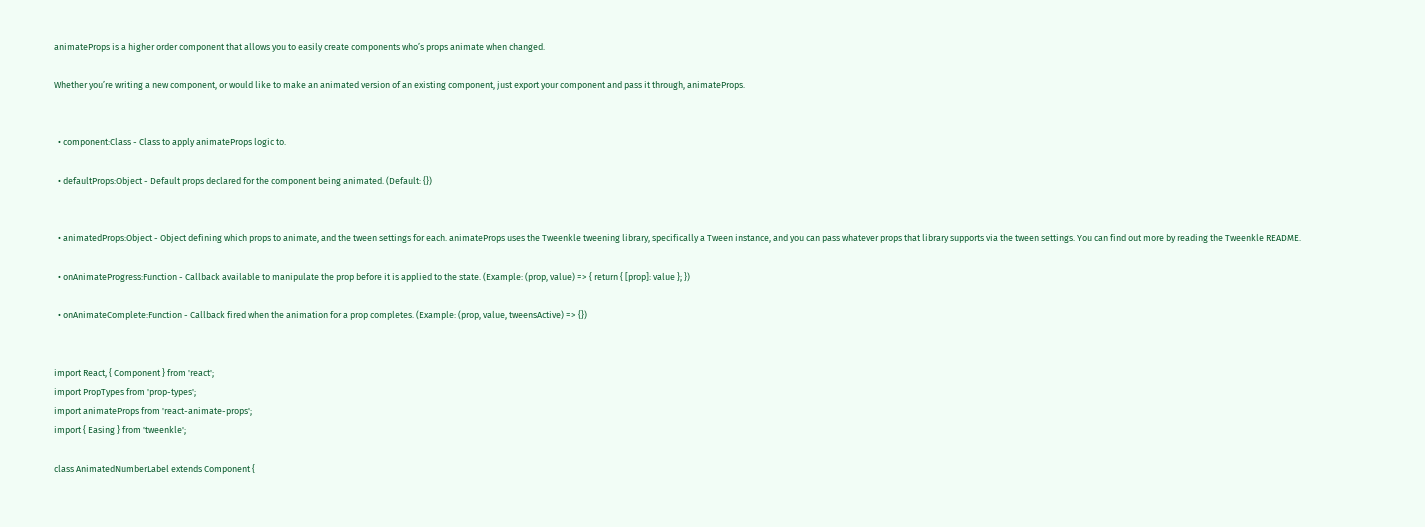animateProps is a higher order component that allows you to easily create components who’s props animate when changed.

Whether you’re writing a new component, or would like to make an animated version of an existing component, just export your component and pass it through, animateProps.


  • component:Class - Class to apply animateProps logic to.

  • defaultProps:Object - Default props declared for the component being animated. (Default: {})


  • animatedProps:Object - Object defining which props to animate, and the tween settings for each. animateProps uses the Tweenkle tweening library, specifically a Tween instance, and you can pass whatever props that library supports via the tween settings. You can find out more by reading the Tweenkle README.

  • onAnimateProgress:Function - Callback available to manipulate the prop before it is applied to the state. (Example: (prop, value) => { return { [prop]: value }; })

  • onAnimateComplete:Function - Callback fired when the animation for a prop completes. (Example: (prop, value, tweensActive) => {})


import React, { Component } from 'react';
import PropTypes from 'prop-types';
import animateProps from 'react-animate-props';
import { Easing } from 'tweenkle';

class AnimatedNumberLabel extends Component {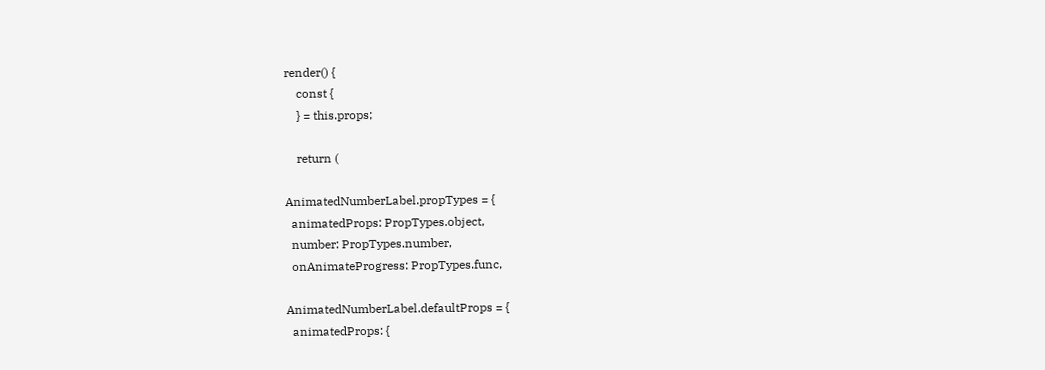render() {
    const {
    } = this.props;

    return (

AnimatedNumberLabel.propTypes = {
  animatedProps: PropTypes.object,
  number: PropTypes.number,
  onAnimateProgress: PropTypes.func,

AnimatedNumberLabel.defaultProps = {
  animatedProps: {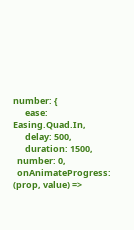number: {
      ease: Easing.Quad.In,
      delay: 500,
      duration: 1500,
  number: 0,
  onAnimateProgress: (prop, value) =>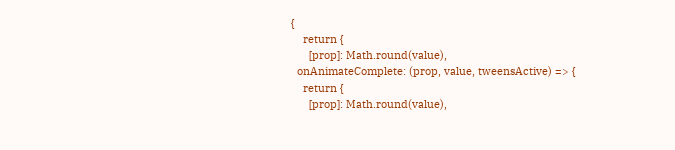{
    return {
      [prop]: Math.round(value),
  onAnimateComplete: (prop, value, tweensActive) => {
    return {
      [prop]: Math.round(value),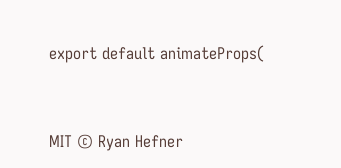export default animateProps(


MIT © Ryan Hefner